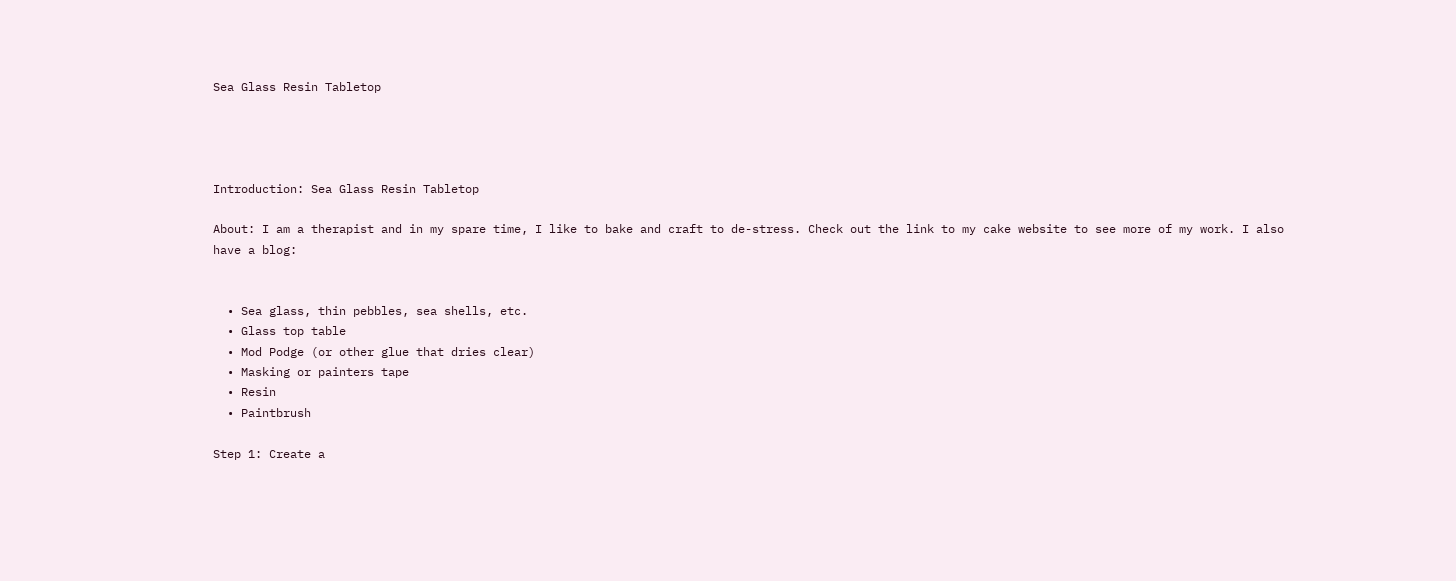Sea Glass Resin Tabletop




Introduction: Sea Glass Resin Tabletop

About: I am a therapist and in my spare time, I like to bake and craft to de-stress. Check out the link to my cake website to see more of my work. I also have a blog:


  • Sea glass, thin pebbles, sea shells, etc.
  • Glass top table
  • Mod Podge (or other glue that dries clear)
  • Masking or painters tape
  • Resin
  • Paintbrush

Step 1: Create a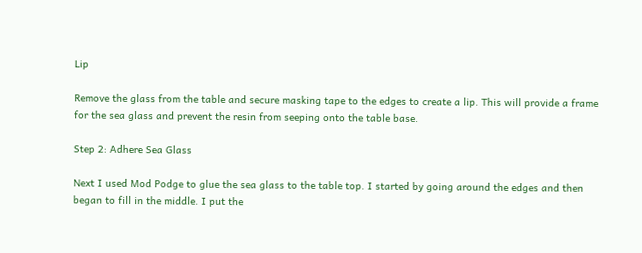Lip

Remove the glass from the table and secure masking tape to the edges to create a lip. This will provide a frame for the sea glass and prevent the resin from seeping onto the table base.

Step 2: Adhere Sea Glass

Next I used Mod Podge to glue the sea glass to the table top. I started by going around the edges and then began to fill in the middle. I put the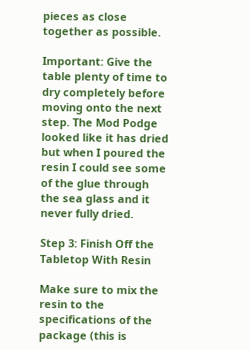pieces as close together as possible.

Important: Give the table plenty of time to dry completely before moving onto the next step. The Mod Podge looked like it has dried but when I poured the resin I could see some of the glue through the sea glass and it never fully dried.

Step 3: Finish Off the Tabletop With Resin

Make sure to mix the resin to the specifications of the package (this is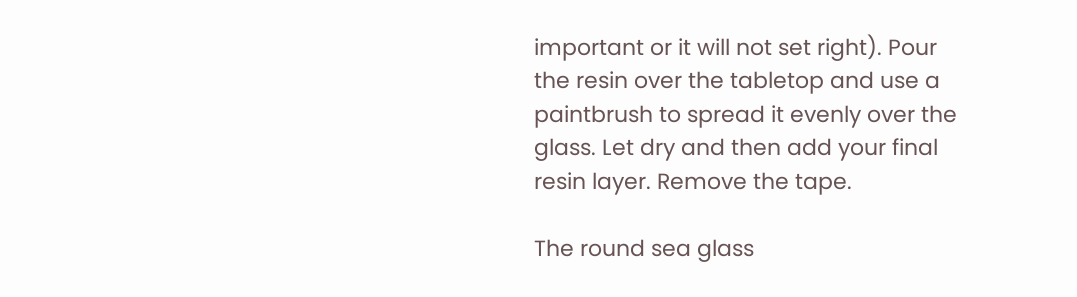important or it will not set right). Pour the resin over the tabletop and use a paintbrush to spread it evenly over the glass. Let dry and then add your final resin layer. Remove the tape.

The round sea glass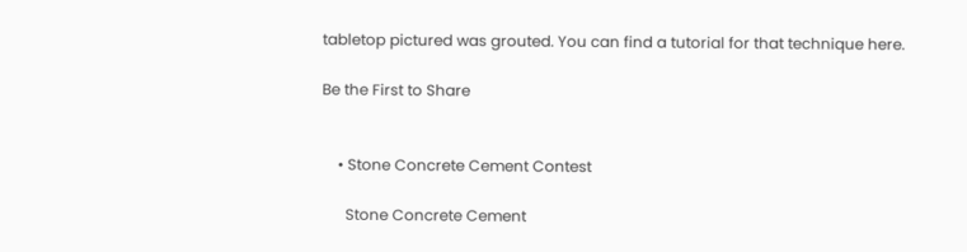tabletop pictured was grouted. You can find a tutorial for that technique here.

Be the First to Share


    • Stone Concrete Cement Contest

      Stone Concrete Cement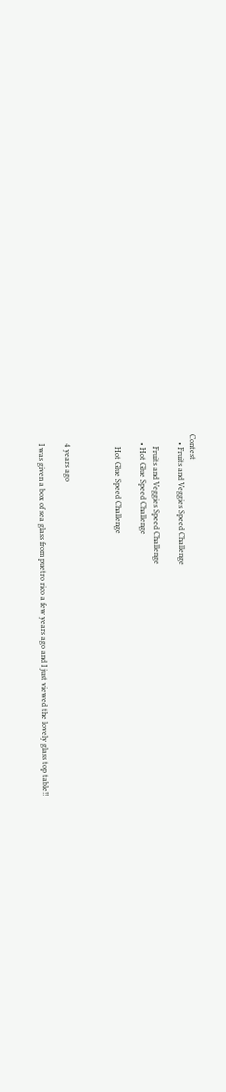Contest
    • Fruits and Veggies Speed Challenge

      Fruits and Veggies Speed Challenge
    • Hot Glue Speed Challenge

      Hot Glue Speed Challenge



    4 years ago

    I was given a box of sea glass from puetro rico a few years ago and I just viewed the lovely glass top table!!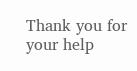Thank you for your help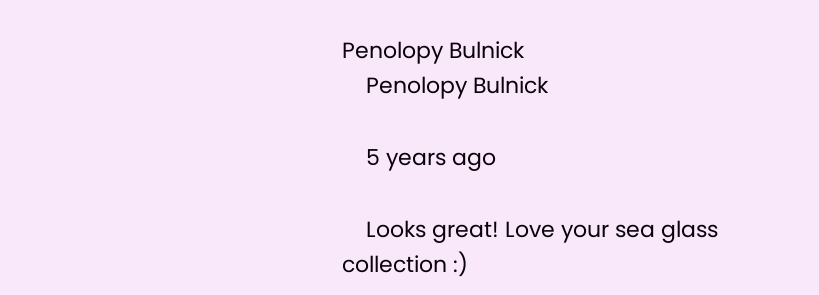Penolopy Bulnick
    Penolopy Bulnick

    5 years ago

    Looks great! Love your sea glass collection :)